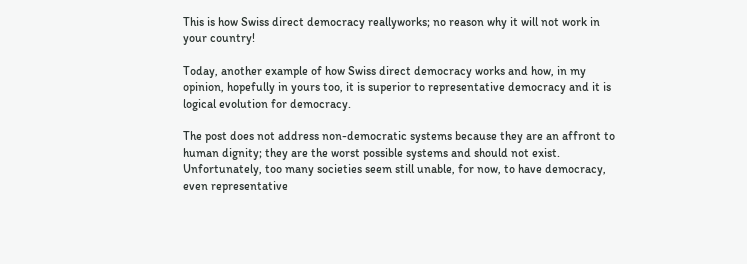This is how Swiss direct democracy reallyworks; no reason why it will not work in your country!

Today, another example of how Swiss direct democracy works and how, in my opinion, hopefully in yours too, it is superior to representative democracy and it is logical evolution for democracy.

The post does not address non-democratic systems because they are an affront to human dignity; they are the worst possible systems and should not exist. Unfortunately, too many societies seem still unable, for now, to have democracy, even representative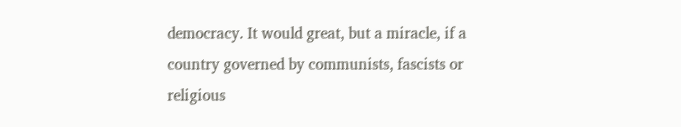democracy. It would great, but a miracle, if a country governed by communists, fascists or religious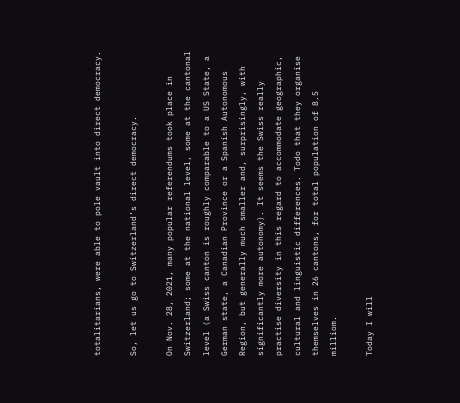totalitarians, were able to pole vault into direct democracy.

So, let us go to Switzerland’s direct democracy.

On Nov. 28, 2021, many popular referendums took place in Switzerland; some at the national level, some at the cantonal level (a Swiss canton is roughly comparable to a US State, a German state, a Canadian Province or a Spanish Autonomous Region, but generally much smaller and, surprisingly, with significantly more autonomy). It seems the Swiss really practise diversity in this regard to accommodate geographic, cultural and linguistic differences. Todo that they organise themselves in 26 cantons, for total population of 8.5 milliom.

Today I will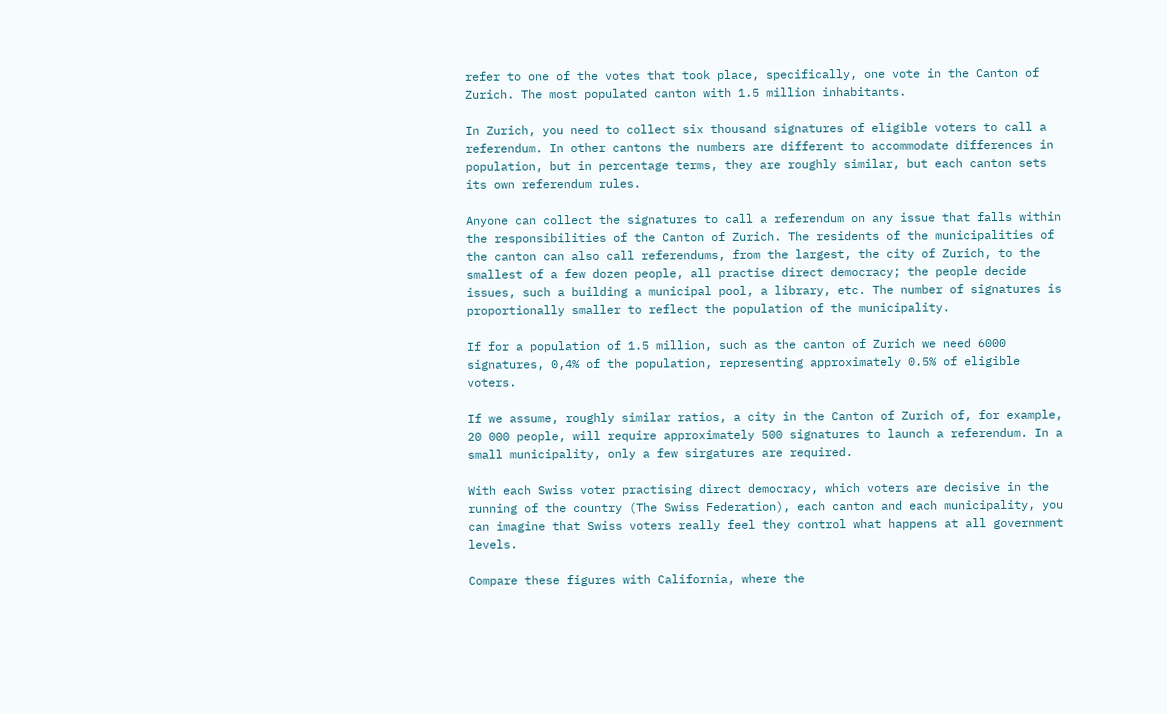refer to one of the votes that took place, specifically, one vote in the Canton of Zurich. The most populated canton with 1.5 million inhabitants.

In Zurich, you need to collect six thousand signatures of eligible voters to call a referendum. In other cantons the numbers are different to accommodate differences in population, but in percentage terms, they are roughly similar, but each canton sets its own referendum rules.

Anyone can collect the signatures to call a referendum on any issue that falls within the responsibilities of the Canton of Zurich. The residents of the municipalities of the canton can also call referendums, from the largest, the city of Zurich, to the smallest of a few dozen people, all practise direct democracy; the people decide issues, such a building a municipal pool, a library, etc. The number of signatures is proportionally smaller to reflect the population of the municipality.

If for a population of 1.5 million, such as the canton of Zurich we need 6000 signatures, 0,4% of the population, representing approximately 0.5% of eligible voters.

If we assume, roughly similar ratios, a city in the Canton of Zurich of, for example, 20 000 people, will require approximately 500 signatures to launch a referendum. In a small municipality, only a few sirgatures are required.

With each Swiss voter practising direct democracy, which voters are decisive in the running of the country (The Swiss Federation), each canton and each municipality, you can imagine that Swiss voters really feel they control what happens at all government levels.

Compare these figures with California, where the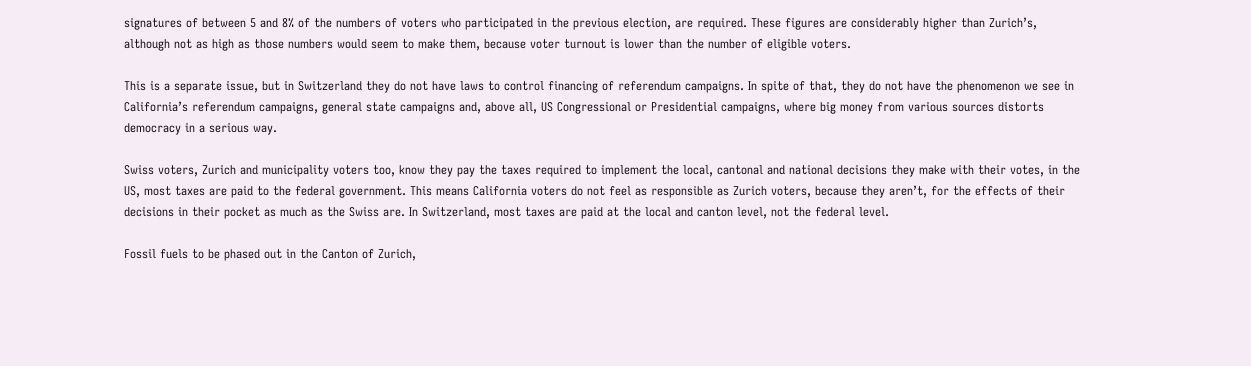signatures of between 5 and 8% of the numbers of voters who participated in the previous election, are required. These figures are considerably higher than Zurich’s, although not as high as those numbers would seem to make them, because voter turnout is lower than the number of eligible voters.

This is a separate issue, but in Switzerland they do not have laws to control financing of referendum campaigns. In spite of that, they do not have the phenomenon we see in California’s referendum campaigns, general state campaigns and, above all, US Congressional or Presidential campaigns, where big money from various sources distorts democracy in a serious way.

Swiss voters, Zurich and municipality voters too, know they pay the taxes required to implement the local, cantonal and national decisions they make with their votes, in the US, most taxes are paid to the federal government. This means California voters do not feel as responsible as Zurich voters, because they aren’t, for the effects of their decisions in their pocket as much as the Swiss are. In Switzerland, most taxes are paid at the local and canton level, not the federal level.

Fossil fuels to be phased out in the Canton of Zurich,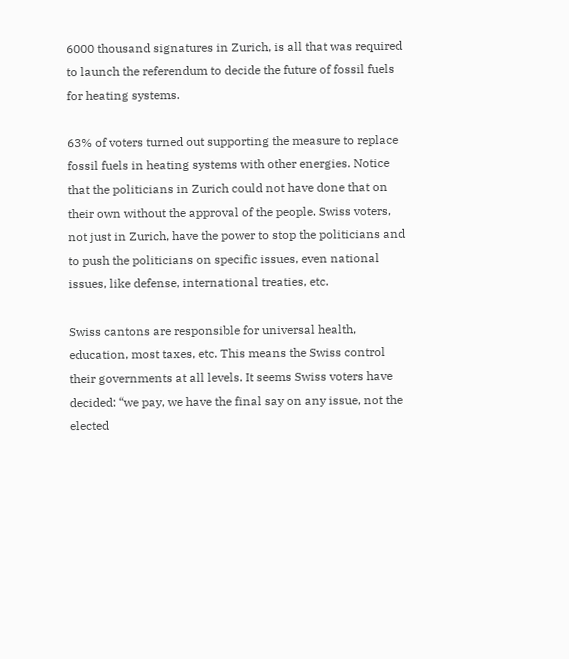6000 thousand signatures in Zurich, is all that was required to launch the referendum to decide the future of fossil fuels for heating systems.

63% of voters turned out supporting the measure to replace fossil fuels in heating systems with other energies. Notice that the politicians in Zurich could not have done that on their own without the approval of the people. Swiss voters, not just in Zurich, have the power to stop the politicians and to push the politicians on specific issues, even national issues, like defense, international treaties, etc.

Swiss cantons are responsible for universal health, education, most taxes, etc. This means the Swiss control their governments at all levels. It seems Swiss voters have decided: “we pay, we have the final say on any issue, not the elected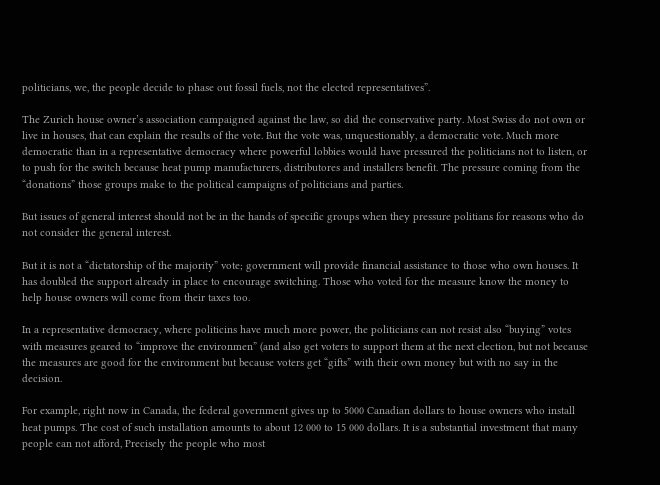politicians, we, the people decide to phase out fossil fuels, not the elected representatives”.

The Zurich house owner’s association campaigned against the law, so did the conservative party. Most Swiss do not own or live in houses, that can explain the results of the vote. But the vote was, unquestionably, a democratic vote. Much more democratic than in a representative democracy where powerful lobbies would have pressured the politicians not to listen, or to push for the switch because heat pump manufacturers, distributores and installers benefit. The pressure coming from the “donations” those groups make to the political campaigns of politicians and parties.

But issues of general interest should not be in the hands of specific groups when they pressure politians for reasons who do not consider the general interest.

But it is not a “dictatorship of the majority” vote; government will provide financial assistance to those who own houses. It has doubled the support already in place to encourage switching. Those who voted for the measure know the money to help house owners will come from their taxes too.

In a representative democracy, where politicins have much more power, the politicians can not resist also “buying” votes with measures geared to “improve the environmen” (and also get voters to support them at the next election, but not because the measures are good for the environment but because voters get “gifts” with their own money but with no say in the decision.

For example, right now in Canada, the federal government gives up to 5000 Canadian dollars to house owners who install heat pumps. The cost of such installation amounts to about 12 000 to 15 000 dollars. It is a substantial investment that many people can not afford, Precisely the people who most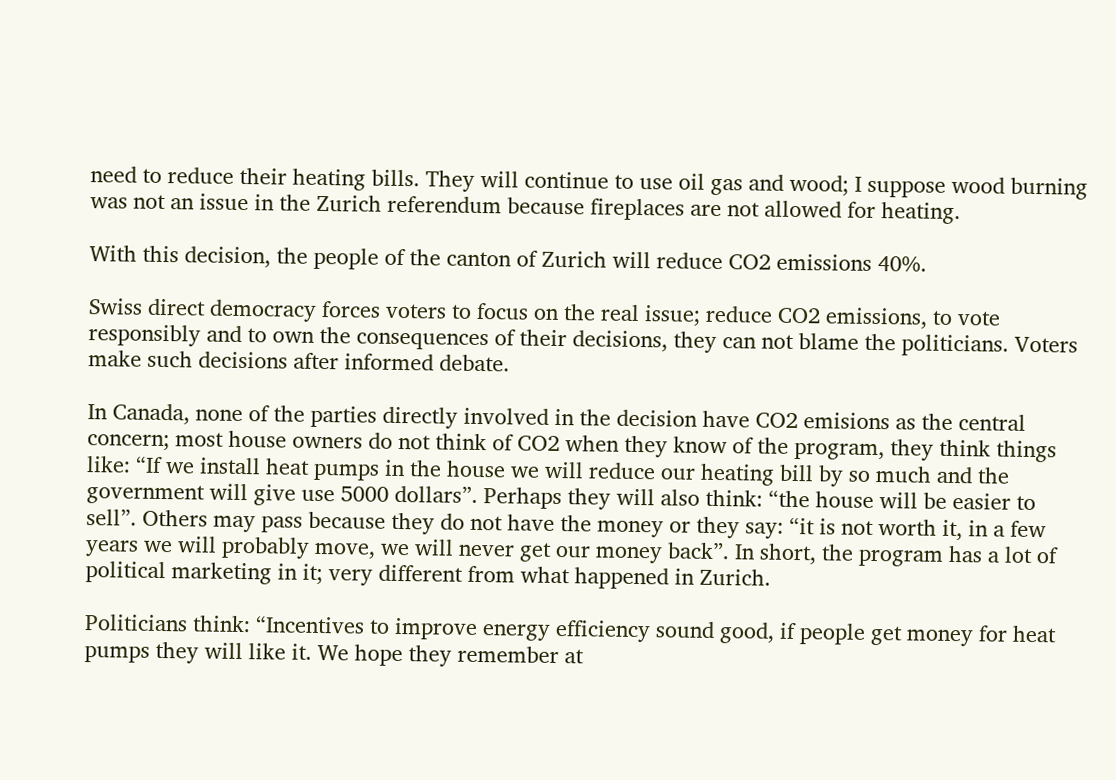need to reduce their heating bills. They will continue to use oil gas and wood; I suppose wood burning was not an issue in the Zurich referendum because fireplaces are not allowed for heating.

With this decision, the people of the canton of Zurich will reduce CO2 emissions 40%.

Swiss direct democracy forces voters to focus on the real issue; reduce CO2 emissions, to vote responsibly and to own the consequences of their decisions, they can not blame the politicians. Voters make such decisions after informed debate.

In Canada, none of the parties directly involved in the decision have CO2 emisions as the central concern; most house owners do not think of CO2 when they know of the program, they think things like: “If we install heat pumps in the house we will reduce our heating bill by so much and the government will give use 5000 dollars”. Perhaps they will also think: “the house will be easier to sell”. Others may pass because they do not have the money or they say: “it is not worth it, in a few years we will probably move, we will never get our money back”. In short, the program has a lot of political marketing in it; very different from what happened in Zurich.

Politicians think: “Incentives to improve energy efficiency sound good, if people get money for heat pumps they will like it. We hope they remember at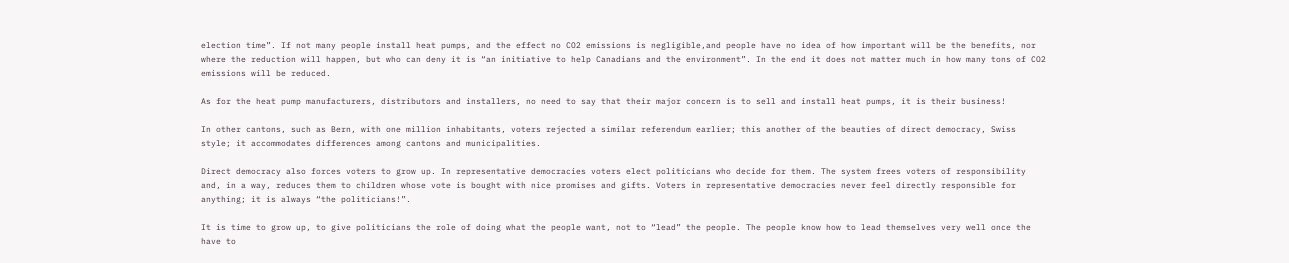election time”. If not many people install heat pumps, and the effect no CO2 emissions is negligible,and people have no idea of how important will be the benefits, nor where the reduction will happen, but who can deny it is “an initiative to help Canadians and the environment”. In the end it does not matter much in how many tons of CO2 emissions will be reduced.

As for the heat pump manufacturers, distributors and installers, no need to say that their major concern is to sell and install heat pumps, it is their business!

In other cantons, such as Bern, with one million inhabitants, voters rejected a similar referendum earlier; this another of the beauties of direct democracy, Swiss style; it accommodates differences among cantons and municipalities.

Direct democracy also forces voters to grow up. In representative democracies voters elect politicians who decide for them. The system frees voters of responsibility and, in a way, reduces them to children whose vote is bought with nice promises and gifts. Voters in representative democracies never feel directly responsible for anything; it is always “the politicians!”.

It is time to grow up, to give politicians the role of doing what the people want, not to “lead” the people. The people know how to lead themselves very well once the have to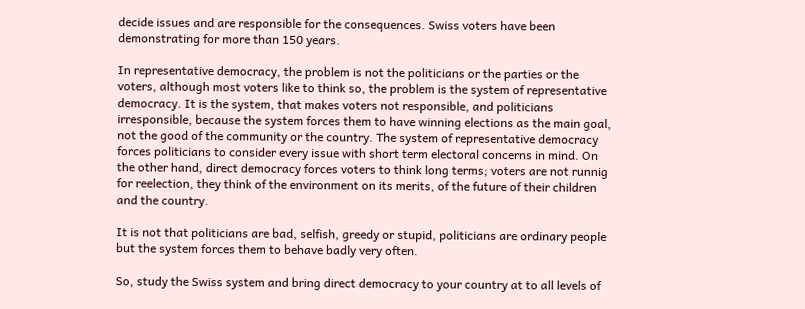decide issues and are responsible for the consequences. Swiss voters have been demonstrating for more than 150 years.

In representative democracy, the problem is not the politicians or the parties or the voters, although most voters like to think so, the problem is the system of representative democracy. It is the system, that makes voters not responsible, and politicians irresponsible, because the system forces them to have winning elections as the main goal, not the good of the community or the country. The system of representative democracy forces politicians to consider every issue with short term electoral concerns in mind. On the other hand, direct democracy forces voters to think long terms; voters are not runnig for reelection, they think of the environment on its merits, of the future of their children and the country.

It is not that politicians are bad, selfish, greedy or stupid, politicians are ordinary people but the system forces them to behave badly very often.

So, study the Swiss system and bring direct democracy to your country at to all levels of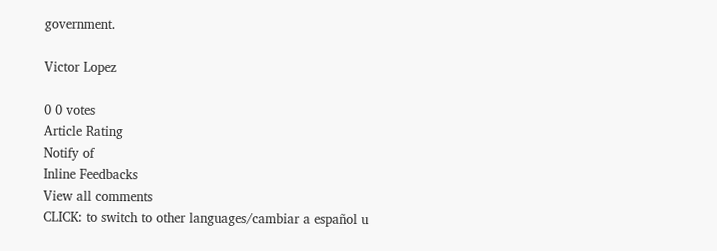government.

Victor Lopez

0 0 votes
Article Rating
Notify of
Inline Feedbacks
View all comments
CLICK: to switch to other languages/cambiar a español u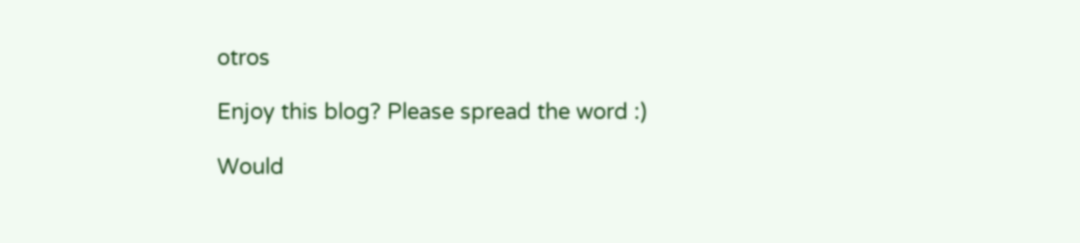otros

Enjoy this blog? Please spread the word :)

Would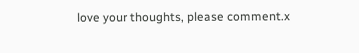love your thoughts, please comment.x